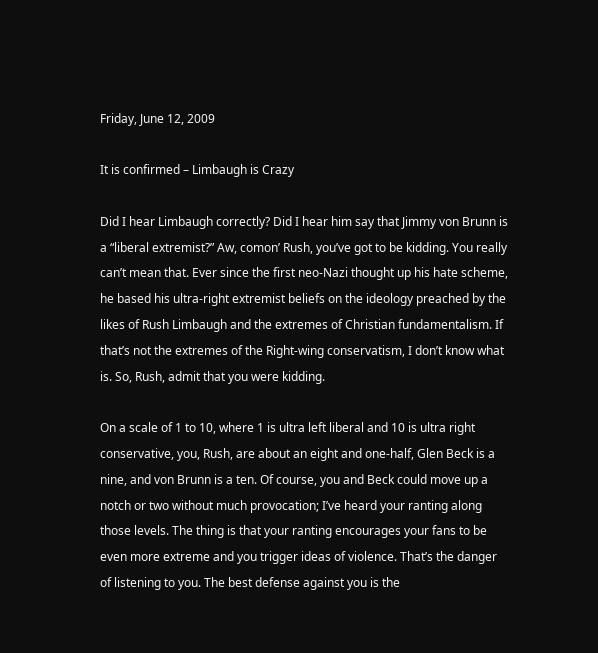Friday, June 12, 2009

It is confirmed – Limbaugh is Crazy

Did I hear Limbaugh correctly? Did I hear him say that Jimmy von Brunn is a “liberal extremist?” Aw, comon’ Rush, you’ve got to be kidding. You really can’t mean that. Ever since the first neo-Nazi thought up his hate scheme, he based his ultra-right extremist beliefs on the ideology preached by the likes of Rush Limbaugh and the extremes of Christian fundamentalism. If that’s not the extremes of the Right-wing conservatism, I don’t know what is. So, Rush, admit that you were kidding.

On a scale of 1 to 10, where 1 is ultra left liberal and 10 is ultra right conservative, you, Rush, are about an eight and one-half, Glen Beck is a nine, and von Brunn is a ten. Of course, you and Beck could move up a notch or two without much provocation; I’ve heard your ranting along those levels. The thing is that your ranting encourages your fans to be even more extreme and you trigger ideas of violence. That’s the danger of listening to you. The best defense against you is the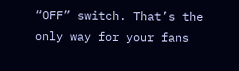“OFF” switch. That’s the only way for your fans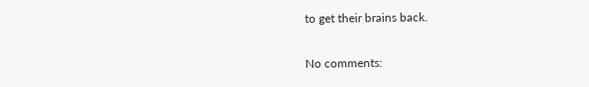to get their brains back.

No comments: